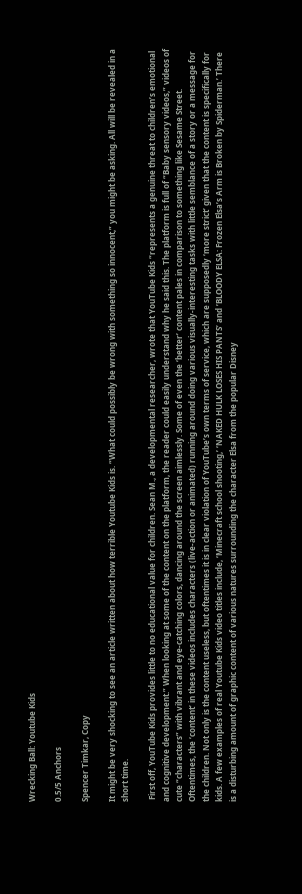Wrecking Ball: Youtube Kids

0.5/5 Anchors

Spencer Timkar, Copy

It might be very shocking to see an article written about how terrible Youtube Kids is. “What could possibly be wrong with something so innocent,” you might be asking. All will be revealed in a short time.

 First off, YouTube Kids provides little to no educational value for children. Sean M., a developmental researcher, wrote that YouTube Kids “represents a genuine threat to children’s emotional and cognitive development.” When looking at some of the content on the platform, the reader could easily understand why he said this. The platform is full of “Baby sensory videos,” videos of cute “characters” with vibrant and eye-catching colors, dancing around the screen aimlessly. Some of even the ‘better’ content pales in comparison to something like Sesame Street. Oftentimes, the ‘content’ in these videos includes characters (live-action or animated) running around doing various visually-interesting tasks with little semblance of a story or a message for the children. Not only is the content useless, but oftentimes it is in clear violation of YouTube’s own terms of service, which are supposedly ‘more strict’ given that the content is specifically for kids. A few examples of real Youtube Kids video titles include, ‘Minecraft school shooting,’ ‘NAKED HULK LOSES HIS PANTS’ and ’BLOODY ELSA: Frozen Elsa’s Arm is Broken by Spiderman.’ There is a disturbing amount of graphic content of various natures surrounding the character Elsa from the popular Disney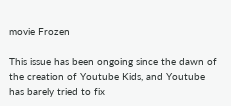movie Frozen

This issue has been ongoing since the dawn of the creation of Youtube Kids, and Youtube has barely tried to fix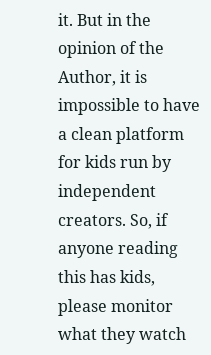it. But in the opinion of the Author, it is impossible to have a clean platform for kids run by independent creators. So, if anyone reading this has kids, please monitor what they watch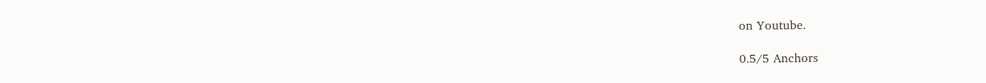on Youtube.

0.5/5 Anchors